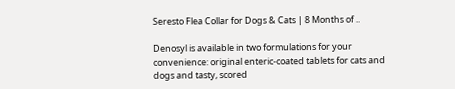Seresto Flea Collar for Dogs & Cats | 8 Months of ..

Denosyl is available in two formulations for your convenience: original enteric-coated tablets for cats and dogs and tasty, scored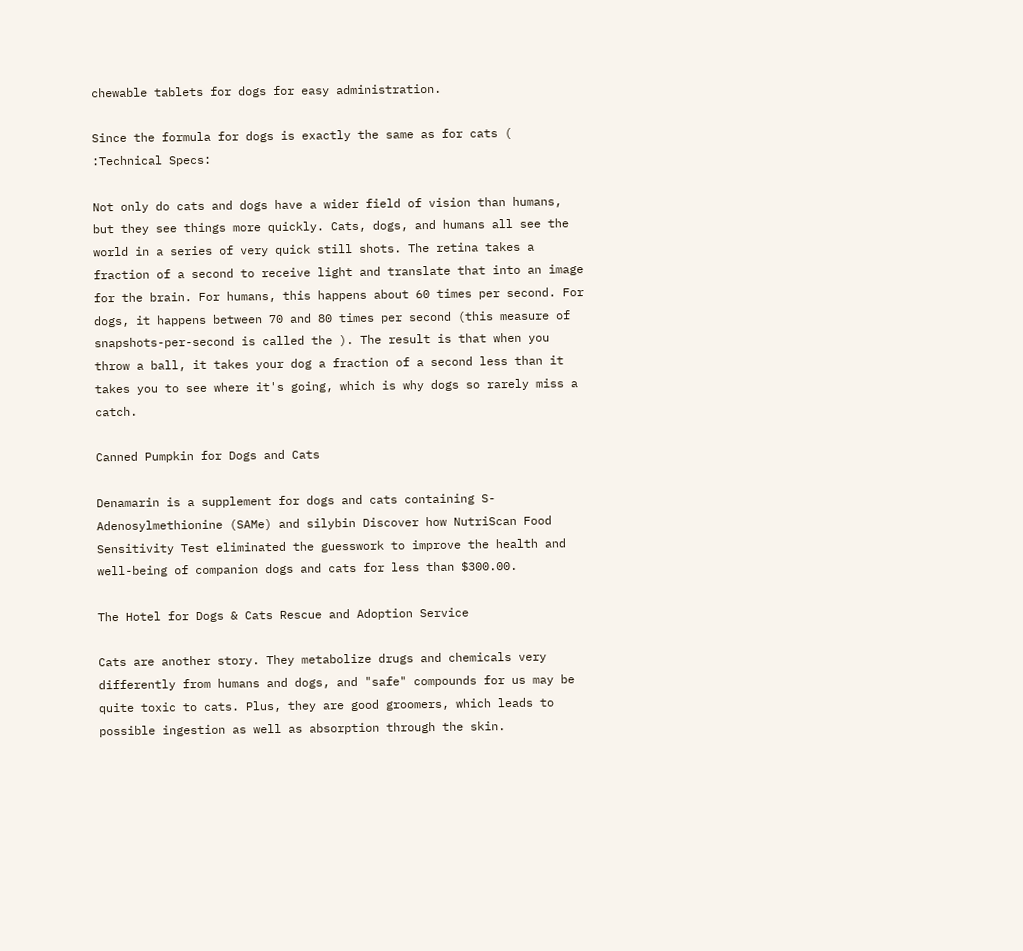chewable tablets for dogs for easy administration.

Since the formula for dogs is exactly the same as for cats ( :Technical Specs:

Not only do cats and dogs have a wider field of vision than humans, but they see things more quickly. Cats, dogs, and humans all see the world in a series of very quick still shots. The retina takes a fraction of a second to receive light and translate that into an image for the brain. For humans, this happens about 60 times per second. For dogs, it happens between 70 and 80 times per second (this measure of snapshots-per-second is called the ). The result is that when you throw a ball, it takes your dog a fraction of a second less than it takes you to see where it's going, which is why dogs so rarely miss a catch.

Canned Pumpkin for Dogs and Cats

Denamarin is a supplement for dogs and cats containing S-Adenosylmethionine (SAMe) and silybin Discover how NutriScan Food Sensitivity Test eliminated the guesswork to improve the health and well-being of companion dogs and cats for less than $300.00.

The Hotel for Dogs & Cats Rescue and Adoption Service

Cats are another story. They metabolize drugs and chemicals very differently from humans and dogs, and "safe" compounds for us may be quite toxic to cats. Plus, they are good groomers, which leads to possible ingestion as well as absorption through the skin.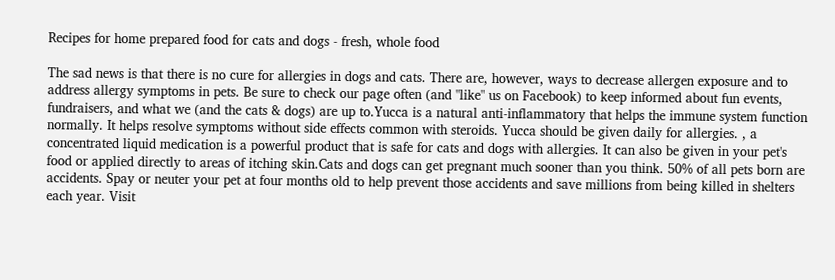Recipes for home prepared food for cats and dogs - fresh, whole food

The sad news is that there is no cure for allergies in dogs and cats. There are, however, ways to decrease allergen exposure and to address allergy symptoms in pets. Be sure to check our page often (and "like" us on Facebook) to keep informed about fun events, fundraisers, and what we (and the cats & dogs) are up to.Yucca is a natural anti-inflammatory that helps the immune system function normally. It helps resolve symptoms without side effects common with steroids. Yucca should be given daily for allergies. , a concentrated liquid medication is a powerful product that is safe for cats and dogs with allergies. It can also be given in your pet's food or applied directly to areas of itching skin.Cats and dogs can get pregnant much sooner than you think. 50% of all pets born are accidents. Spay or neuter your pet at four months old to help prevent those accidents and save millions from being killed in shelters each year. Visit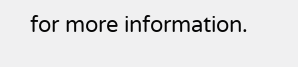for more information.